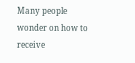Many people wonder on how to receive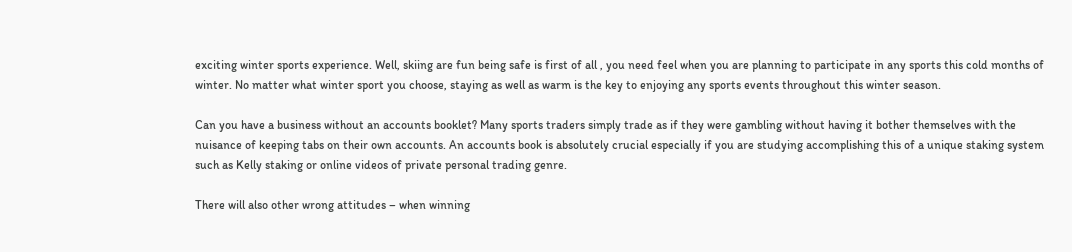exciting winter sports experience. Well, skiing are fun being safe is first of all , you need feel when you are planning to participate in any sports this cold months of winter. No matter what winter sport you choose, staying as well as warm is the key to enjoying any sports events throughout this winter season.

Can you have a business without an accounts booklet? Many sports traders simply trade as if they were gambling without having it bother themselves with the nuisance of keeping tabs on their own accounts. An accounts book is absolutely crucial especially if you are studying accomplishing this of a unique staking system such as Kelly staking or online videos of private personal trading genre.

There will also other wrong attitudes – when winning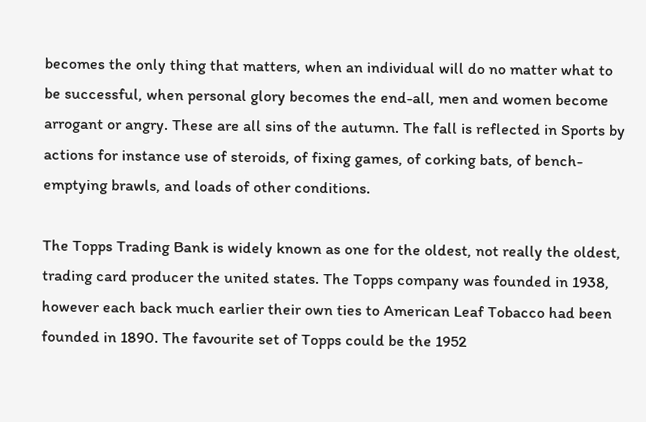becomes the only thing that matters, when an individual will do no matter what to be successful, when personal glory becomes the end-all, men and women become arrogant or angry. These are all sins of the autumn. The fall is reflected in Sports by actions for instance use of steroids, of fixing games, of corking bats, of bench-emptying brawls, and loads of other conditions.

The Topps Trading Bank is widely known as one for the oldest, not really the oldest, trading card producer the united states. The Topps company was founded in 1938, however each back much earlier their own ties to American Leaf Tobacco had been founded in 1890. The favourite set of Topps could be the 1952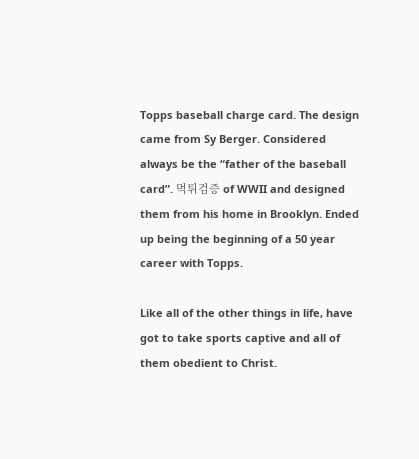Topps baseball charge card. The design came from Sy Berger. Considered always be the “father of the baseball card”. 먹튀검증 of WWII and designed them from his home in Brooklyn. Ended up being the beginning of a 50 year career with Topps.

Like all of the other things in life, have got to take sports captive and all of them obedient to Christ.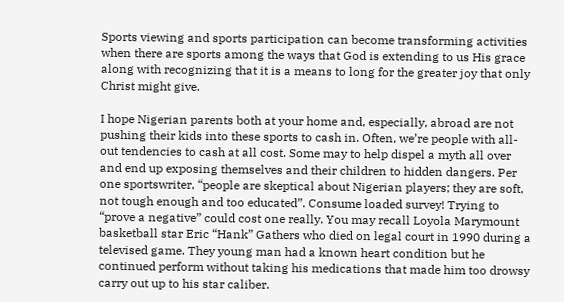Sports viewing and sports participation can become transforming activities when there are sports among the ways that God is extending to us His grace along with recognizing that it is a means to long for the greater joy that only Christ might give.

I hope Nigerian parents both at your home and, especially, abroad are not pushing their kids into these sports to cash in. Often, we’re people with all-out tendencies to cash at all cost. Some may to help dispel a myth all over and end up exposing themselves and their children to hidden dangers. Per one sportswriter, “people are skeptical about Nigerian players; they are soft, not tough enough and too educated”. Consume loaded survey! Trying to “prove a negative” could cost one really. You may recall Loyola Marymount basketball star Eric “Hank” Gathers who died on legal court in 1990 during a televised game. They young man had a known heart condition but he continued perform without taking his medications that made him too drowsy carry out up to his star caliber.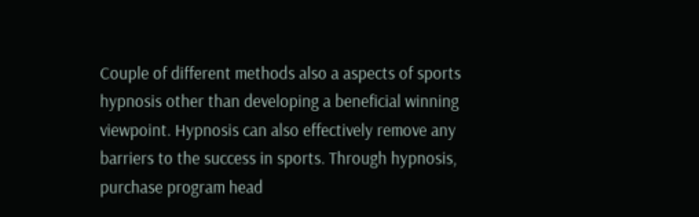Couple of different methods also a aspects of sports hypnosis other than developing a beneficial winning viewpoint. Hypnosis can also effectively remove any barriers to the success in sports. Through hypnosis, purchase program head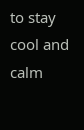to stay cool and calm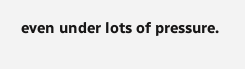even under lots of pressure.